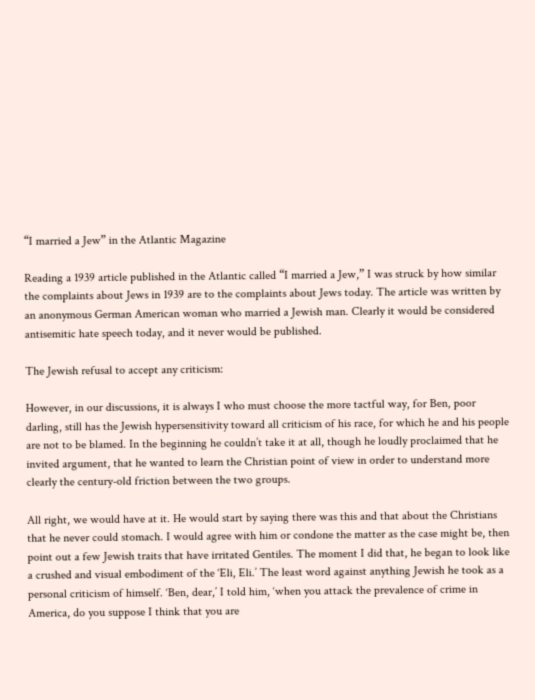“I married a Jew” in the Atlantic Magazine

Reading a 1939 article published in the Atlantic called “I married a Jew,” I was struck by how similar the complaints about Jews in 1939 are to the complaints about Jews today. The article was written by an anonymous German American woman who married a Jewish man. Clearly it would be considered antisemitic hate speech today, and it never would be published.

The Jewish refusal to accept any criticism:

However, in our discussions, it is always I who must choose the more tactful way, for Ben, poor darling, still has the Jewish hypersensitivity toward all criticism of his race, for which he and his people are not to be blamed. In the beginning he couldn’t take it at all, though he loudly proclaimed that he invited argument, that he wanted to learn the Christian point of view in order to understand more clearly the century-old friction between the two groups.

All right, we would have at it. He would start by saying there was this and that about the Christians that he never could stomach. I would agree with him or condone the matter as the case might be, then point out a few Jewish traits that have irritated Gentiles. The moment I did that, he began to look like a crushed and visual embodiment of the ‘Eli, Eli.’ The least word against anything Jewish he took as a personal criticism of himself. ‘Ben, dear,’ I told him, ‘when you attack the prevalence of crime in America, do you suppose I think that you are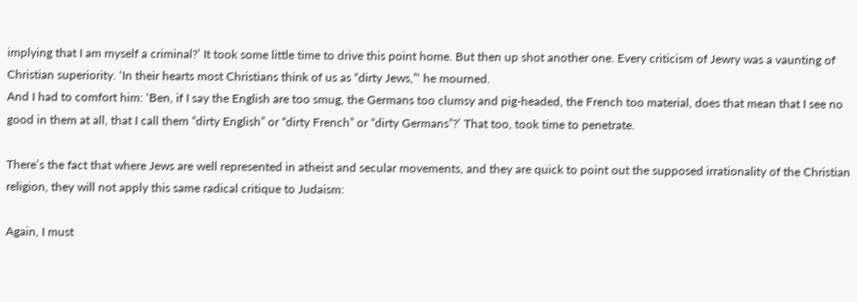implying that I am myself a criminal?’ It took some little time to drive this point home. But then up shot another one. Every criticism of Jewry was a vaunting of Christian superiority. ‘In their hearts most Christians think of us as “dirty Jews,”‘ he mourned.
And I had to comfort him: ‘Ben, if I say the English are too smug, the Germans too clumsy and pig-headed, the French too material, does that mean that I see no good in them at all, that I call them “dirty English” or “dirty French” or “dirty Germans”?’ That too, took time to penetrate.

There’s the fact that where Jews are well represented in atheist and secular movements, and they are quick to point out the supposed irrationality of the Christian religion, they will not apply this same radical critique to Judaism:

Again, I must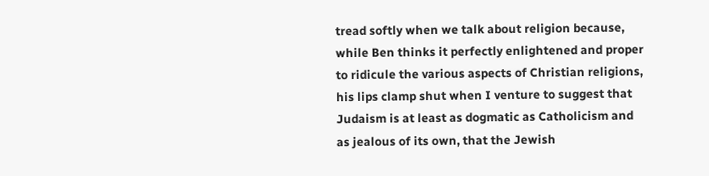tread softly when we talk about religion because, while Ben thinks it perfectly enlightened and proper to ridicule the various aspects of Christian religions, his lips clamp shut when I venture to suggest that Judaism is at least as dogmatic as Catholicism and as jealous of its own, that the Jewish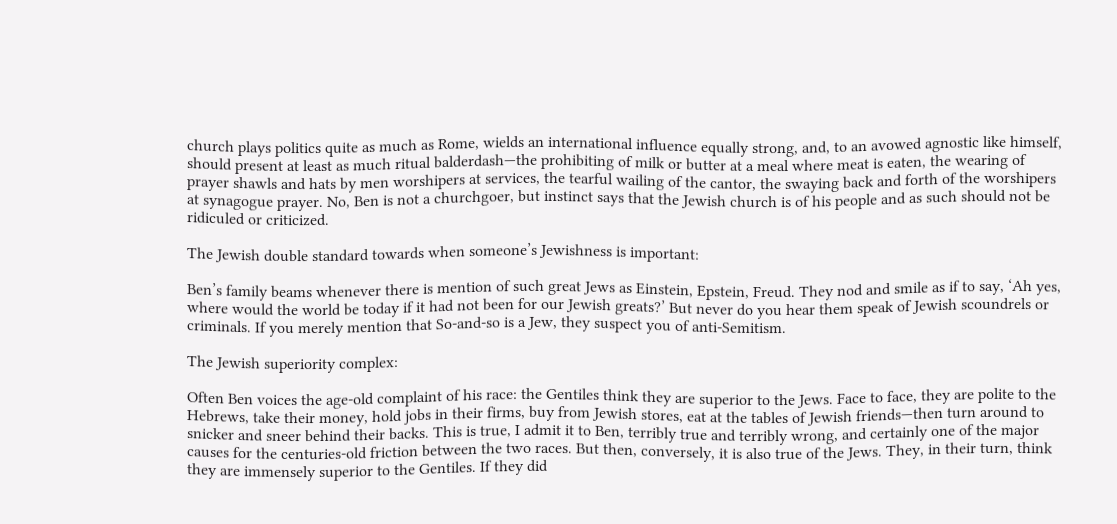church plays politics quite as much as Rome, wields an international influence equally strong, and, to an avowed agnostic like himself, should present at least as much ritual balderdash—the prohibiting of milk or butter at a meal where meat is eaten, the wearing of prayer shawls and hats by men worshipers at services, the tearful wailing of the cantor, the swaying back and forth of the worshipers at synagogue prayer. No, Ben is not a churchgoer, but instinct says that the Jewish church is of his people and as such should not be ridiculed or criticized.

The Jewish double standard towards when someone’s Jewishness is important:

Ben’s family beams whenever there is mention of such great Jews as Einstein, Epstein, Freud. They nod and smile as if to say, ‘Ah yes, where would the world be today if it had not been for our Jewish greats?’ But never do you hear them speak of Jewish scoundrels or criminals. If you merely mention that So-and-so is a Jew, they suspect you of anti-Semitism.

The Jewish superiority complex:

Often Ben voices the age-old complaint of his race: the Gentiles think they are superior to the Jews. Face to face, they are polite to the Hebrews, take their money, hold jobs in their firms, buy from Jewish stores, eat at the tables of Jewish friends—then turn around to snicker and sneer behind their backs. This is true, I admit it to Ben, terribly true and terribly wrong, and certainly one of the major causes for the centuries-old friction between the two races. But then, conversely, it is also true of the Jews. They, in their turn, think they are immensely superior to the Gentiles. If they did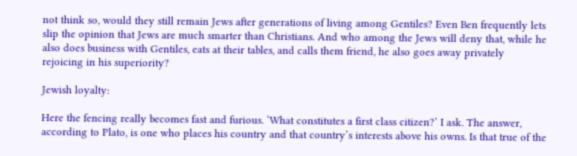not think so, would they still remain Jews after generations of living among Gentiles? Even Ben frequently lets slip the opinion that Jews are much smarter than Christians. And who among the Jews will deny that, while he also does business with Gentiles, eats at their tables, and calls them friend, he also goes away privately rejoicing in his superiority?

Jewish loyalty:

Here the fencing really becomes fast and furious. ‘What constitutes a first class citizen?’ I ask. The answer, according to Plato, is one who places his country and that country’s interests above his owns. Is that true of the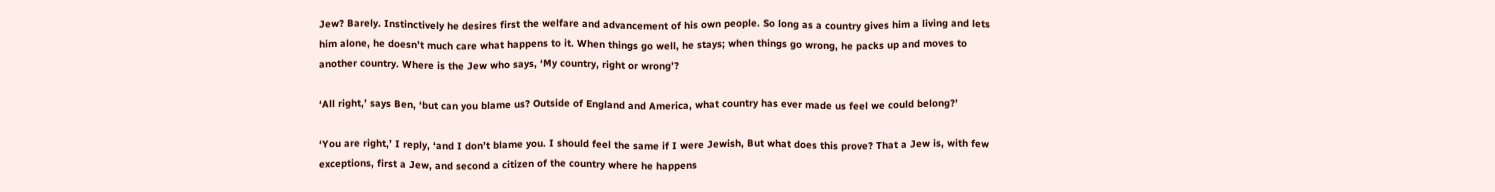Jew? Barely. Instinctively he desires first the welfare and advancement of his own people. So long as a country gives him a living and lets him alone, he doesn’t much care what happens to it. When things go well, he stays; when things go wrong, he packs up and moves to another country. Where is the Jew who says, ‘My country, right or wrong’?

‘All right,’ says Ben, ‘but can you blame us? Outside of England and America, what country has ever made us feel we could belong?’

‘You are right,’ I reply, ‘and I don’t blame you. I should feel the same if I were Jewish, But what does this prove? That a Jew is, with few exceptions, first a Jew, and second a citizen of the country where he happens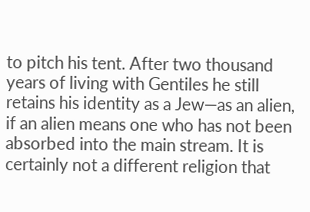to pitch his tent. After two thousand years of living with Gentiles he still retains his identity as a Jew—as an alien, if an alien means one who has not been absorbed into the main stream. It is certainly not a different religion that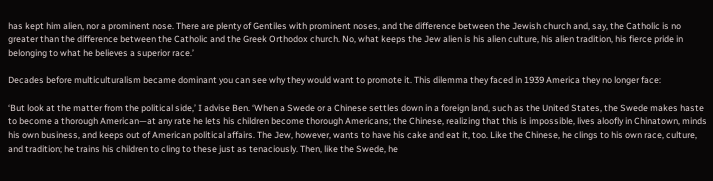has kept him alien, nor a prominent nose. There are plenty of Gentiles with prominent noses, and the difference between the Jewish church and, say, the Catholic is no greater than the difference between the Catholic and the Greek Orthodox church. No, what keeps the Jew alien is his alien culture, his alien tradition, his fierce pride in belonging to what he believes a superior race.’

Decades before multiculturalism became dominant you can see why they would want to promote it. This dilemma they faced in 1939 America they no longer face:

‘But look at the matter from the political side,’ I advise Ben. ‘When a Swede or a Chinese settles down in a foreign land, such as the United States, the Swede makes haste to become a thorough American—at any rate he lets his children become thorough Americans; the Chinese, realizing that this is impossible, lives aloofly in Chinatown, minds his own business, and keeps out of American political affairs. The Jew, however, wants to have his cake and eat it, too. Like the Chinese, he clings to his own race, culture, and tradition; he trains his children to cling to these just as tenaciously. Then, like the Swede, he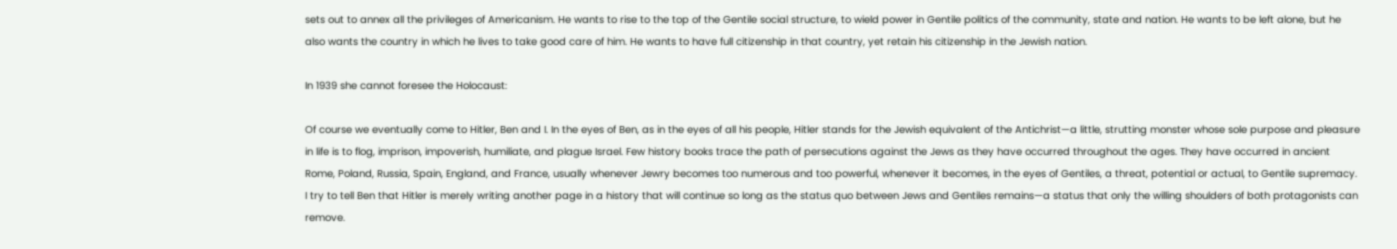sets out to annex all the privileges of Americanism. He wants to rise to the top of the Gentile social structure, to wield power in Gentile politics of the community, state and nation. He wants to be left alone, but he also wants the country in which he lives to take good care of him. He wants to have full citizenship in that country, yet retain his citizenship in the Jewish nation.

In 1939 she cannot foresee the Holocaust:

Of course we eventually come to Hitler, Ben and I. In the eyes of Ben, as in the eyes of all his people, Hitler stands for the Jewish equivalent of the Antichrist—a little, strutting monster whose sole purpose and pleasure in life is to flog, imprison, impoverish, humiliate, and plague Israel. Few history books trace the path of persecutions against the Jews as they have occurred throughout the ages. They have occurred in ancient Rome, Poland, Russia, Spain, England, and France, usually whenever Jewry becomes too numerous and too powerful, whenever it becomes, in the eyes of Gentiles, a threat, potential or actual, to Gentile supremacy. I try to tell Ben that Hitler is merely writing another page in a history that will continue so long as the status quo between Jews and Gentiles remains—a status that only the willing shoulders of both protagonists can remove.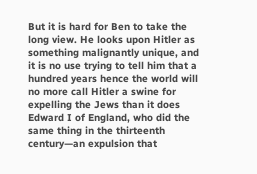But it is hard for Ben to take the long view. He looks upon Hitler as something malignantly unique, and it is no use trying to tell him that a hundred years hence the world will no more call Hitler a swine for expelling the Jews than it does Edward I of England, who did the same thing in the thirteenth century—an expulsion that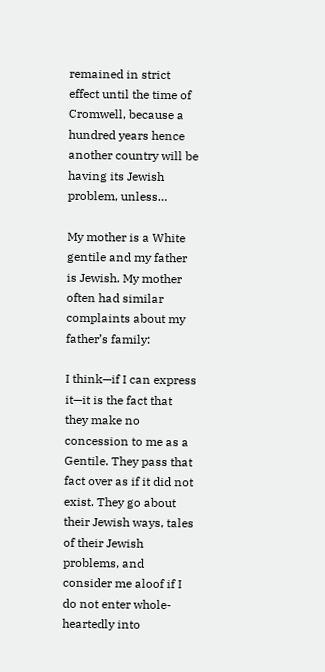remained in strict effect until the time of Cromwell, because a hundred years hence another country will be having its Jewish problem, unless…

My mother is a White gentile and my father is Jewish. My mother often had similar complaints about my father’s family:

I think—if I can express it—it is the fact that they make no concession to me as a Gentile. They pass that fact over as if it did not exist. They go about their Jewish ways, tales of their Jewish problems, and consider me aloof if I do not enter whole-heartedly into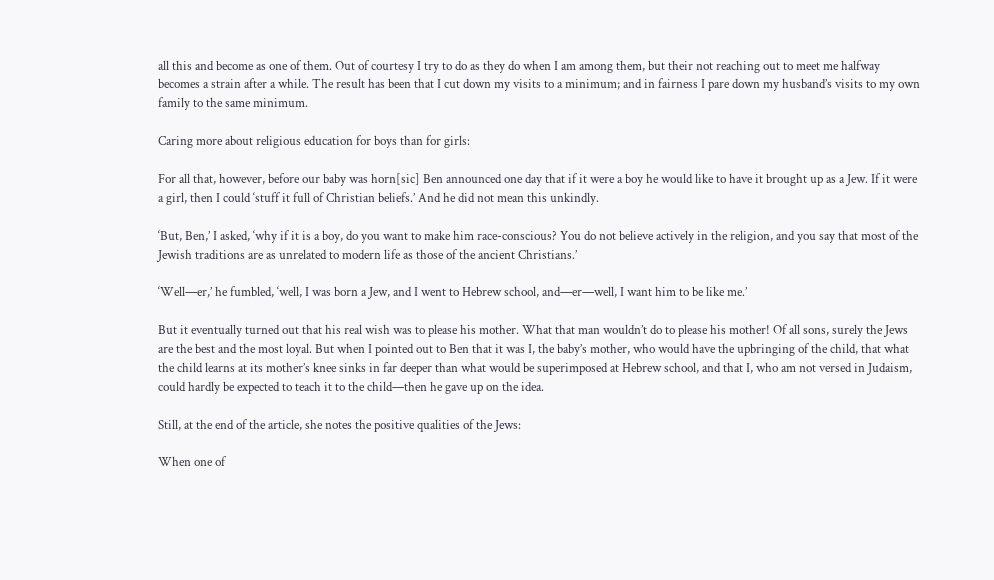all this and become as one of them. Out of courtesy I try to do as they do when I am among them, but their not reaching out to meet me halfway becomes a strain after a while. The result has been that I cut down my visits to a minimum; and in fairness I pare down my husband’s visits to my own family to the same minimum.

Caring more about religious education for boys than for girls:

For all that, however, before our baby was horn[sic] Ben announced one day that if it were a boy he would like to have it brought up as a Jew. If it were a girl, then I could ‘stuff it full of Christian beliefs.’ And he did not mean this unkindly.

‘But, Ben,’ I asked, ‘why if it is a boy, do you want to make him race-conscious? You do not believe actively in the religion, and you say that most of the Jewish traditions are as unrelated to modern life as those of the ancient Christians.’

‘Well—er,’ he fumbled, ‘well, I was born a Jew, and I went to Hebrew school, and—er—well, I want him to be like me.’

But it eventually turned out that his real wish was to please his mother. What that man wouldn’t do to please his mother! Of all sons, surely the Jews are the best and the most loyal. But when I pointed out to Ben that it was I, the baby’s mother, who would have the upbringing of the child, that what the child learns at its mother’s knee sinks in far deeper than what would be superimposed at Hebrew school, and that I, who am not versed in Judaism, could hardly be expected to teach it to the child—then he gave up on the idea.

Still, at the end of the article, she notes the positive qualities of the Jews:

When one of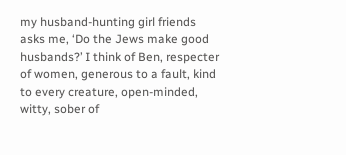my husband-hunting girl friends asks me, ‘Do the Jews make good husbands?’ I think of Ben, respecter of women, generous to a fault, kind to every creature, open-minded, witty, sober of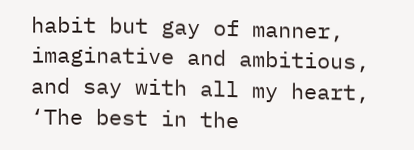habit but gay of manner, imaginative and ambitious, and say with all my heart, ‘The best in the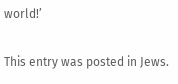world!’

This entry was posted in Jews.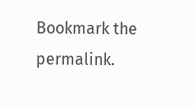Bookmark the permalink.